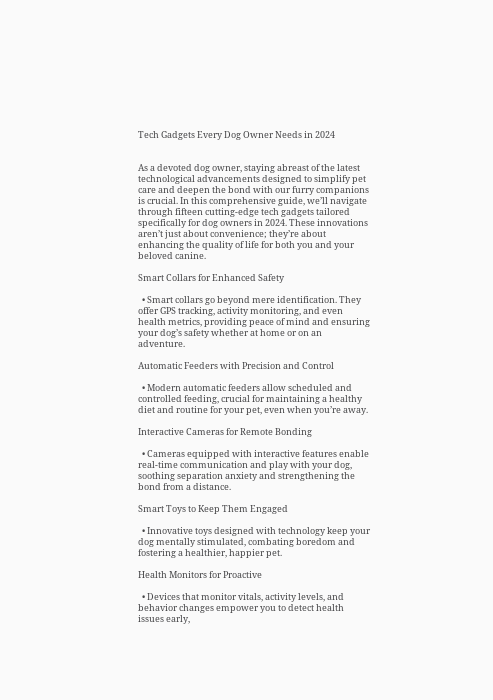Tech Gadgets Every Dog Owner Needs in 2024


As a devoted dog owner, staying abreast of the latest technological advancements designed to simplify pet care and deepen the bond with our furry companions is crucial. In this comprehensive guide, we’ll navigate through fifteen cutting-edge tech gadgets tailored specifically for dog owners in 2024. These innovations aren’t just about convenience; they’re about enhancing the quality of life for both you and your beloved canine.

Smart Collars for Enhanced Safety

  • Smart collars go beyond mere identification. They offer GPS tracking, activity monitoring, and even health metrics, providing peace of mind and ensuring your dog’s safety whether at home or on an adventure.

Automatic Feeders with Precision and Control

  • Modern automatic feeders allow scheduled and controlled feeding, crucial for maintaining a healthy diet and routine for your pet, even when you’re away.

Interactive Cameras for Remote Bonding

  • Cameras equipped with interactive features enable real-time communication and play with your dog, soothing separation anxiety and strengthening the bond from a distance.

Smart Toys to Keep Them Engaged

  • Innovative toys designed with technology keep your dog mentally stimulated, combating boredom and fostering a healthier, happier pet.

Health Monitors for Proactive

  • Devices that monitor vitals, activity levels, and behavior changes empower you to detect health issues early,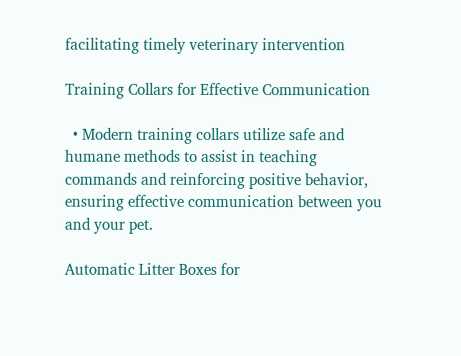facilitating timely veterinary intervention

Training Collars for Effective Communication

  • Modern training collars utilize safe and humane methods to assist in teaching commands and reinforcing positive behavior, ensuring effective communication between you and your pet.

Automatic Litter Boxes for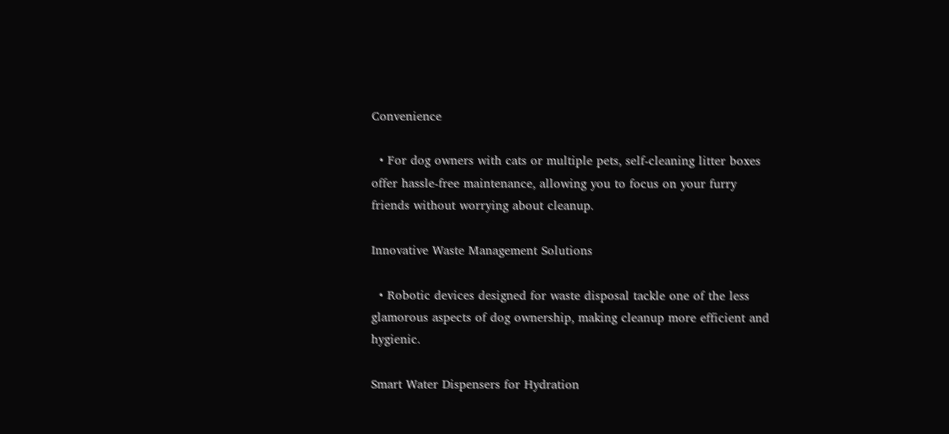Convenience

  • For dog owners with cats or multiple pets, self-cleaning litter boxes offer hassle-free maintenance, allowing you to focus on your furry friends without worrying about cleanup.

Innovative Waste Management Solutions

  • Robotic devices designed for waste disposal tackle one of the less glamorous aspects of dog ownership, making cleanup more efficient and hygienic.

Smart Water Dispensers for Hydration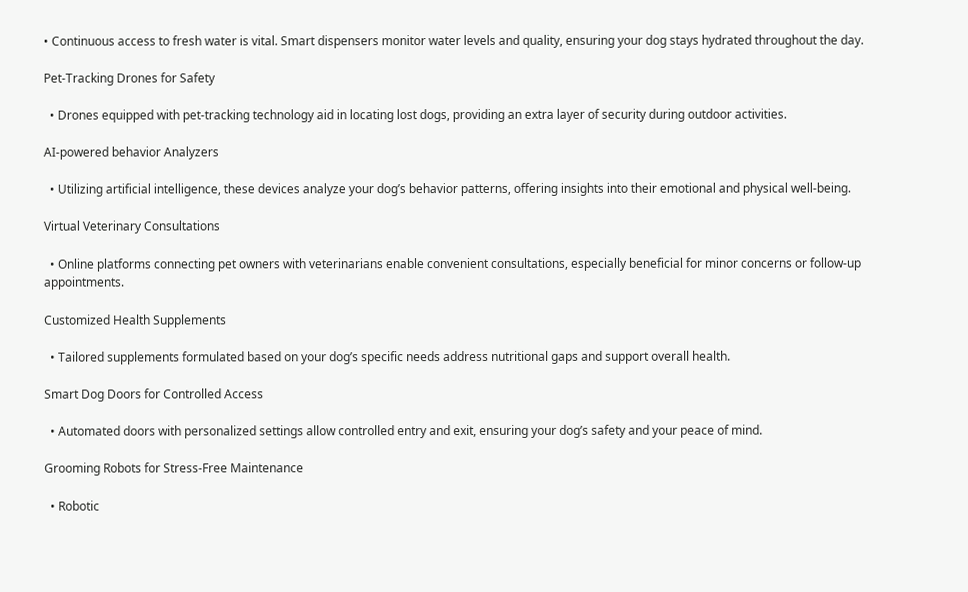• Continuous access to fresh water is vital. Smart dispensers monitor water levels and quality, ensuring your dog stays hydrated throughout the day.

Pet-Tracking Drones for Safety

  • Drones equipped with pet-tracking technology aid in locating lost dogs, providing an extra layer of security during outdoor activities.

AI-powered behavior Analyzers

  • Utilizing artificial intelligence, these devices analyze your dog’s behavior patterns, offering insights into their emotional and physical well-being.

Virtual Veterinary Consultations

  • Online platforms connecting pet owners with veterinarians enable convenient consultations, especially beneficial for minor concerns or follow-up appointments.

Customized Health Supplements

  • Tailored supplements formulated based on your dog’s specific needs address nutritional gaps and support overall health.

Smart Dog Doors for Controlled Access

  • Automated doors with personalized settings allow controlled entry and exit, ensuring your dog’s safety and your peace of mind.

Grooming Robots for Stress-Free Maintenance

  • Robotic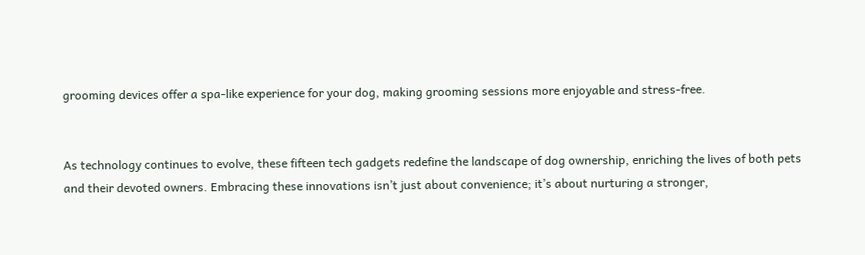grooming devices offer a spa-like experience for your dog, making grooming sessions more enjoyable and stress-free.


As technology continues to evolve, these fifteen tech gadgets redefine the landscape of dog ownership, enriching the lives of both pets and their devoted owners. Embracing these innovations isn’t just about convenience; it’s about nurturing a stronger,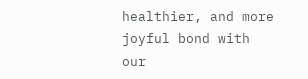healthier, and more joyful bond with our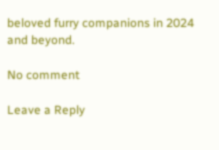beloved furry companions in 2024 and beyond.

No comment

Leave a Reply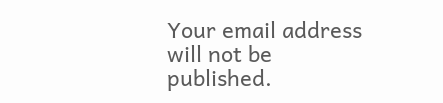Your email address will not be published.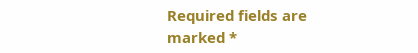Required fields are marked *